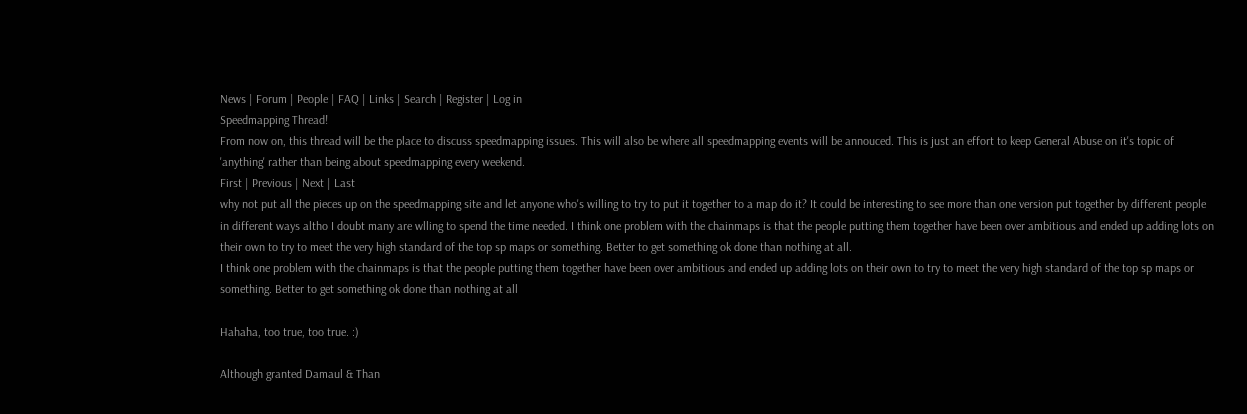News | Forum | People | FAQ | Links | Search | Register | Log in
Speedmapping Thread!
From now on, this thread will be the place to discuss speedmapping issues. This will also be where all speedmapping events will be annouced. This is just an effort to keep General Abuse on it's topic of 'anything' rather than being about speedmapping every weekend.
First | Previous | Next | Last
why not put all the pieces up on the speedmapping site and let anyone who's willing to try to put it together to a map do it? It could be interesting to see more than one version put together by different people in different ways altho I doubt many are wlling to spend the time needed. I think one problem with the chainmaps is that the people putting them together have been over ambitious and ended up adding lots on their own to try to meet the very high standard of the top sp maps or something. Better to get something ok done than nothing at all.
I think one problem with the chainmaps is that the people putting them together have been over ambitious and ended up adding lots on their own to try to meet the very high standard of the top sp maps or something. Better to get something ok done than nothing at all

Hahaha, too true, too true. :)

Although granted Damaul & Than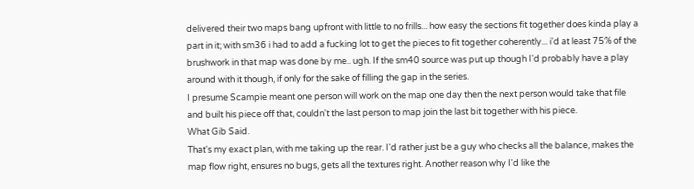delivered their two maps bang upfront with little to no frills... how easy the sections fit together does kinda play a part in it; with sm36 i had to add a fucking lot to get the pieces to fit together coherently... i'd at least 75% of the brushwork in that map was done by me.. ugh. If the sm40 source was put up though I'd probably have a play around with it though, if only for the sake of filling the gap in the series.
I presume Scampie meant one person will work on the map one day then the next person would take that file and built his piece off that, couldn't the last person to map join the last bit together with his piece.
What Gib Said.
That's my exact plan, with me taking up the rear. I'd rather just be a guy who checks all the balance, makes the map flow right, ensures no bugs, gets all the textures right. Another reason why I'd like the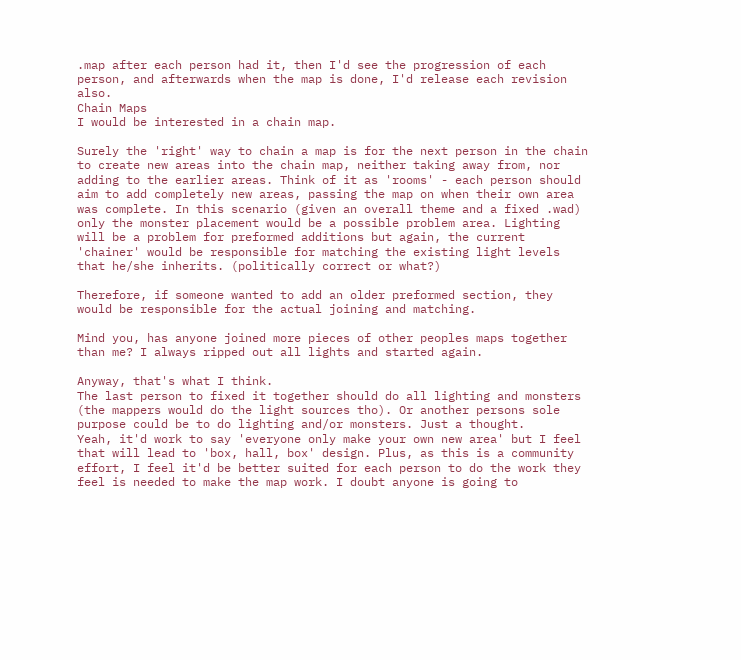.map after each person had it, then I'd see the progression of each person, and afterwards when the map is done, I'd release each revision also.
Chain Maps
I would be interested in a chain map.

Surely the 'right' way to chain a map is for the next person in the chain to create new areas into the chain map, neither taking away from, nor adding to the earlier areas. Think of it as 'rooms' - each person should aim to add completely new areas, passing the map on when their own area was complete. In this scenario (given an overall theme and a fixed .wad) only the monster placement would be a possible problem area. Lighting will be a problem for preformed additions but again, the current 'chainer' would be responsible for matching the existing light levels that he/she inherits. (politically correct or what?)

Therefore, if someone wanted to add an older preformed section, they would be responsible for the actual joining and matching.

Mind you, has anyone joined more pieces of other peoples maps together than me? I always ripped out all lights and started again.

Anyway, that's what I think.
The last person to fixed it together should do all lighting and monsters (the mappers would do the light sources tho). Or another persons sole purpose could be to do lighting and/or monsters. Just a thought.
Yeah, it'd work to say 'everyone only make your own new area' but I feel that will lead to 'box, hall, box' design. Plus, as this is a community effort, I feel it'd be better suited for each person to do the work they feel is needed to make the map work. I doubt anyone is going to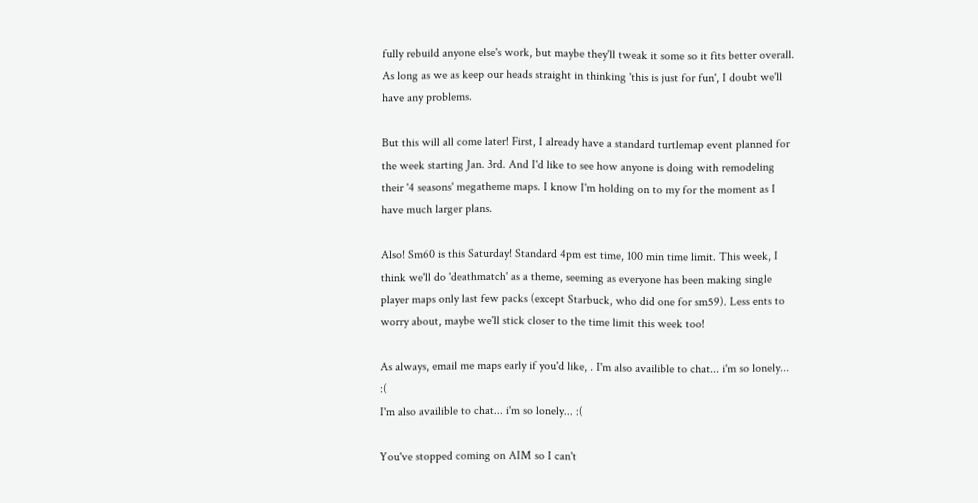fully rebuild anyone else's work, but maybe they'll tweak it some so it fits better overall. As long as we as keep our heads straight in thinking 'this is just for fun', I doubt we'll have any problems.

But this will all come later! First, I already have a standard turtlemap event planned for the week starting Jan. 3rd. And I'd like to see how anyone is doing with remodeling their '4 seasons' megatheme maps. I know I'm holding on to my for the moment as I have much larger plans.

Also! Sm60 is this Saturday! Standard 4pm est time, 100 min time limit. This week, I think we'll do 'deathmatch' as a theme, seeming as everyone has been making single player maps only last few packs (except Starbuck, who did one for sm59). Less ents to worry about, maybe we'll stick closer to the time limit this week too!

As always, email me maps early if you'd like, . I'm also availible to chat... i'm so lonely... :(
I'm also availible to chat... i'm so lonely... :(

You've stopped coming on AIM so I can't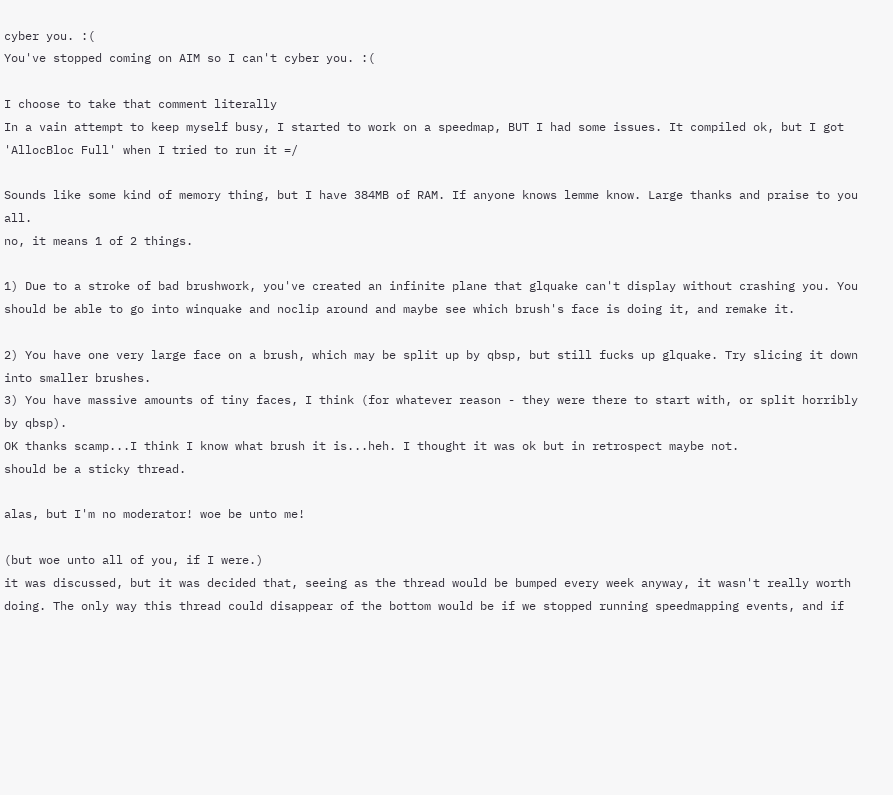cyber you. :(
You've stopped coming on AIM so I can't cyber you. :(

I choose to take that comment literally
In a vain attempt to keep myself busy, I started to work on a speedmap, BUT I had some issues. It compiled ok, but I got 'AllocBloc Full' when I tried to run it =/

Sounds like some kind of memory thing, but I have 384MB of RAM. If anyone knows lemme know. Large thanks and praise to you all.
no, it means 1 of 2 things.

1) Due to a stroke of bad brushwork, you've created an infinite plane that glquake can't display without crashing you. You should be able to go into winquake and noclip around and maybe see which brush's face is doing it, and remake it.

2) You have one very large face on a brush, which may be split up by qbsp, but still fucks up glquake. Try slicing it down into smaller brushes.
3) You have massive amounts of tiny faces, I think (for whatever reason - they were there to start with, or split horribly by qbsp).
OK thanks scamp...I think I know what brush it is...heh. I thought it was ok but in retrospect maybe not.
should be a sticky thread.

alas, but I'm no moderator! woe be unto me!

(but woe unto all of you, if I were.)
it was discussed, but it was decided that, seeing as the thread would be bumped every week anyway, it wasn't really worth doing. The only way this thread could disappear of the bottom would be if we stopped running speedmapping events, and if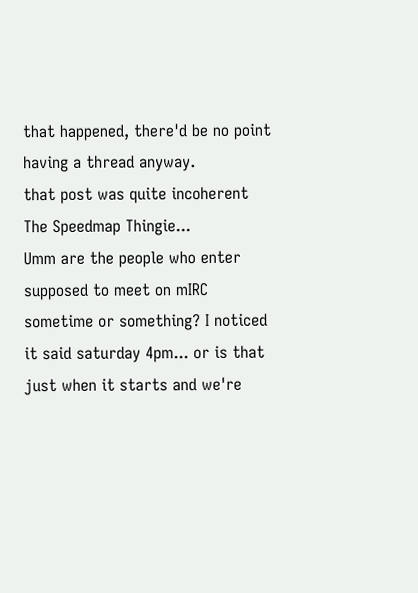that happened, there'd be no point having a thread anyway.
that post was quite incoherent
The Speedmap Thingie...
Umm are the people who enter supposed to meet on mIRC sometime or something? I noticed it said saturday 4pm... or is that just when it starts and we're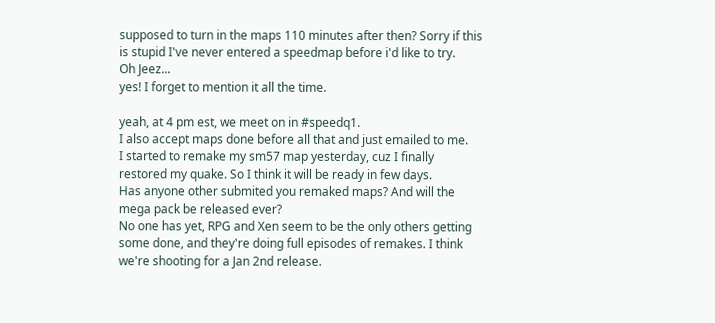supposed to turn in the maps 110 minutes after then? Sorry if this is stupid I've never entered a speedmap before i'd like to try.
Oh Jeez...
yes! I forget to mention it all the time.

yeah, at 4 pm est, we meet on in #speedq1.
I also accept maps done before all that and just emailed to me.
I started to remake my sm57 map yesterday, cuz I finally restored my quake. So I think it will be ready in few days.
Has anyone other submited you remaked maps? And will the mega pack be released ever?
No one has yet, RPG and Xen seem to be the only others getting some done, and they're doing full episodes of remakes. I think we're shooting for a Jan 2nd release.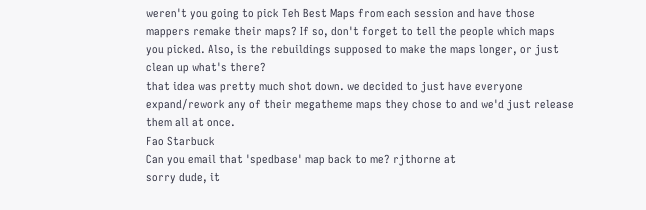weren't you going to pick Teh Best Maps from each session and have those mappers remake their maps? If so, don't forget to tell the people which maps you picked. Also, is the rebuildings supposed to make the maps longer, or just clean up what's there?
that idea was pretty much shot down. we decided to just have everyone expand/rework any of their megatheme maps they chose to and we'd just release them all at once.
Fao Starbuck
Can you email that 'spedbase' map back to me? rjthorne at
sorry dude, it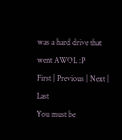was a hard drive that went AWOL :P
First | Previous | Next | Last
You must be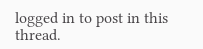logged in to post in this thread.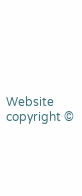Website copyright ©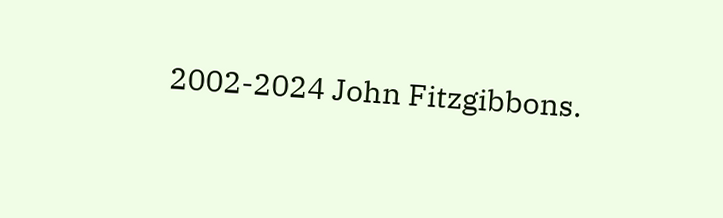2002-2024 John Fitzgibbons.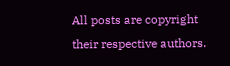All posts are copyright their respective authors.